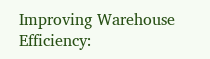Improving Warehouse Efficiency: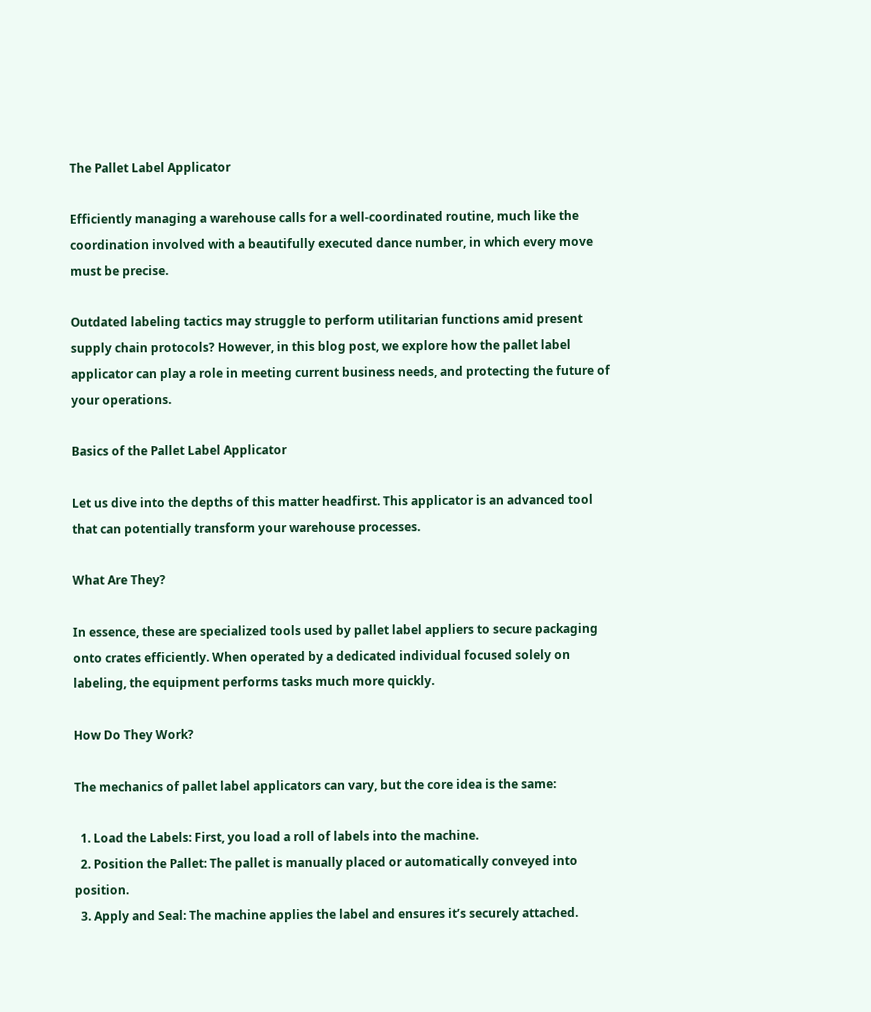The Pallet Label Applicator

Efficiently managing a warehouse calls for a well-coordinated routine, much like the coordination involved with a beautifully executed dance number, in which every move must be precise.

Outdated labeling tactics may struggle to perform utilitarian functions amid present supply chain protocols? However, in this blog post, we explore how the pallet label applicator can play a role in meeting current business needs, and protecting the future of your operations.

Basics of the Pallet Label Applicator

Let us dive into the depths of this matter headfirst. This applicator is an advanced tool that can potentially transform your warehouse processes.

What Are They?

In essence, these are specialized tools used by pallet label appliers to secure packaging onto crates efficiently. When operated by a dedicated individual focused solely on labeling, the equipment performs tasks much more quickly.

How Do They Work?

The mechanics of pallet label applicators can vary, but the core idea is the same:

  1. Load the Labels: First, you load a roll of labels into the machine.
  2. Position the Pallet: The pallet is manually placed or automatically conveyed into position.
  3. Apply and Seal: The machine applies the label and ensures it’s securely attached.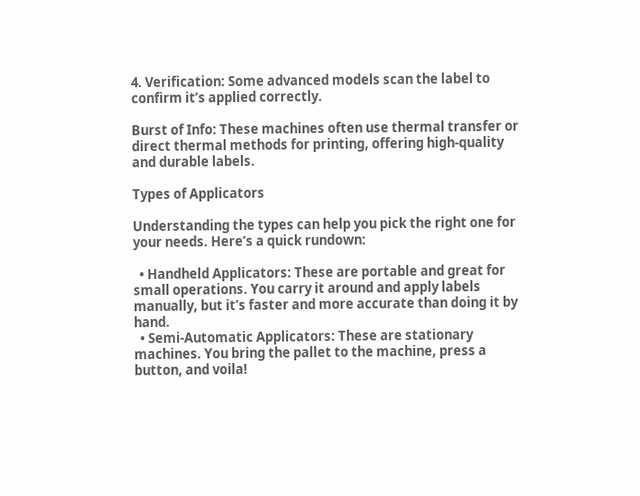4. Verification: Some advanced models scan the label to confirm it’s applied correctly.

Burst of Info: These machines often use thermal transfer or direct thermal methods for printing, offering high-quality and durable labels.

Types of Applicators

Understanding the types can help you pick the right one for your needs. Here’s a quick rundown:

  • Handheld Applicators: These are portable and great for small operations. You carry it around and apply labels manually, but it’s faster and more accurate than doing it by hand.
  • Semi-Automatic Applicators: These are stationary machines. You bring the pallet to the machine, press a button, and voila!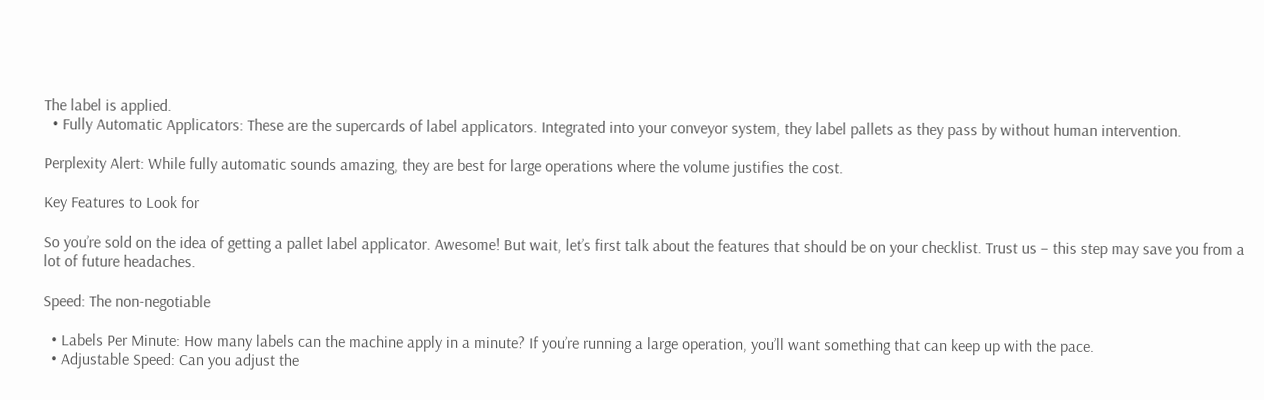The label is applied.
  • Fully Automatic Applicators: These are the supercards of label applicators. Integrated into your conveyor system, they label pallets as they pass by without human intervention.

Perplexity Alert: While fully automatic sounds amazing, they are best for large operations where the volume justifies the cost.

Key Features to Look for

So you’re sold on the idea of getting a pallet label applicator. Awesome! But wait, let’s first talk about the features that should be on your checklist. Trust us – this step may save you from a lot of future headaches.

Speed: The non-negotiable

  • Labels Per Minute: How many labels can the machine apply in a minute? If you’re running a large operation, you’ll want something that can keep up with the pace.
  • Adjustable Speed: Can you adjust the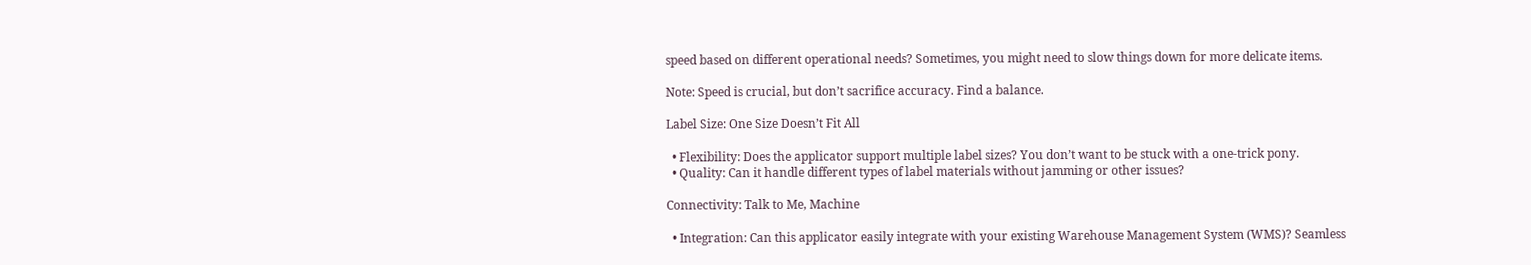speed based on different operational needs? Sometimes, you might need to slow things down for more delicate items.

Note: Speed is crucial, but don’t sacrifice accuracy. Find a balance.

Label Size: One Size Doesn’t Fit All

  • Flexibility: Does the applicator support multiple label sizes? You don’t want to be stuck with a one-trick pony.
  • Quality: Can it handle different types of label materials without jamming or other issues?

Connectivity: Talk to Me, Machine

  • Integration: Can this applicator easily integrate with your existing Warehouse Management System (WMS)? Seamless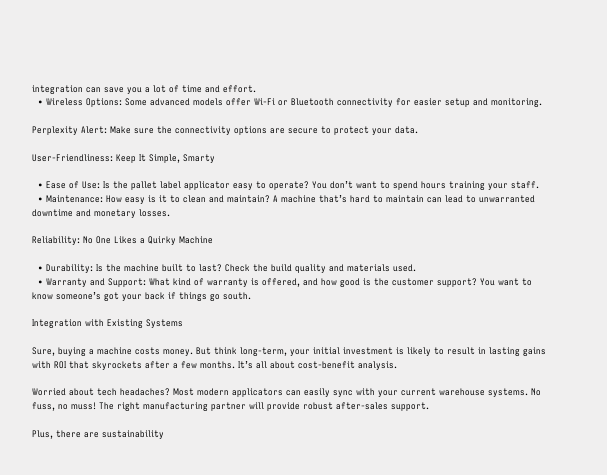integration can save you a lot of time and effort.
  • Wireless Options: Some advanced models offer Wi-Fi or Bluetooth connectivity for easier setup and monitoring.

Perplexity Alert: Make sure the connectivity options are secure to protect your data.

User-Friendliness: Keep It Simple, Smarty

  • Ease of Use: Is the pallet label applicator easy to operate? You don’t want to spend hours training your staff.
  • Maintenance: How easy is it to clean and maintain? A machine that’s hard to maintain can lead to unwarranted downtime and monetary losses.

Reliability: No One Likes a Quirky Machine

  • Durability: Is the machine built to last? Check the build quality and materials used.
  • Warranty and Support: What kind of warranty is offered, and how good is the customer support? You want to know someone’s got your back if things go south.

Integration with Existing Systems

Sure, buying a machine costs money. But think long-term, your initial investment is likely to result in lasting gains with ROI that skyrockets after a few months. It’s all about cost-benefit analysis.

Worried about tech headaches? Most modern applicators can easily sync with your current warehouse systems. No fuss, no muss! The right manufacturing partner will provide robust after-sales support.

Plus, there are sustainability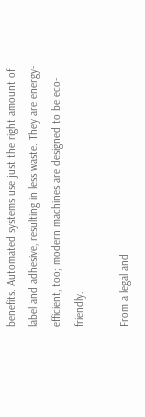benefits. Automated systems use just the right amount of label and adhesive, resulting in less waste. They are energy-efficient, too; modern machines are designed to be eco-friendly.

From a legal and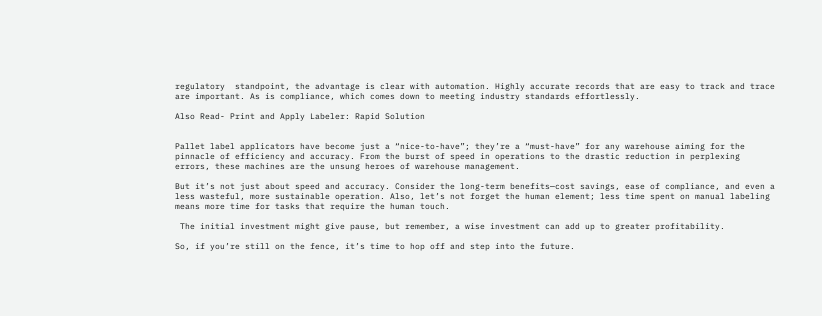regulatory  standpoint, the advantage is clear with automation. Highly accurate records that are easy to track and trace are important. As is compliance, which comes down to meeting industry standards effortlessly.

Also Read- Print and Apply Labeler: Rapid Solution


Pallet label applicators have become just a “nice-to-have”; they’re a “must-have” for any warehouse aiming for the pinnacle of efficiency and accuracy. From the burst of speed in operations to the drastic reduction in perplexing errors, these machines are the unsung heroes of warehouse management.

But it’s not just about speed and accuracy. Consider the long-term benefits—cost savings, ease of compliance, and even a less wasteful, more sustainable operation. Also, let’s not forget the human element; less time spent on manual labeling means more time for tasks that require the human touch.

 The initial investment might give pause, but remember, a wise investment can add up to greater profitability.

So, if you’re still on the fence, it’s time to hop off and step into the future.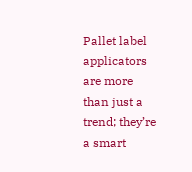Pallet label applicators are more than just a trend; they’re a smart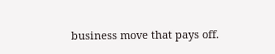business move that pays off.